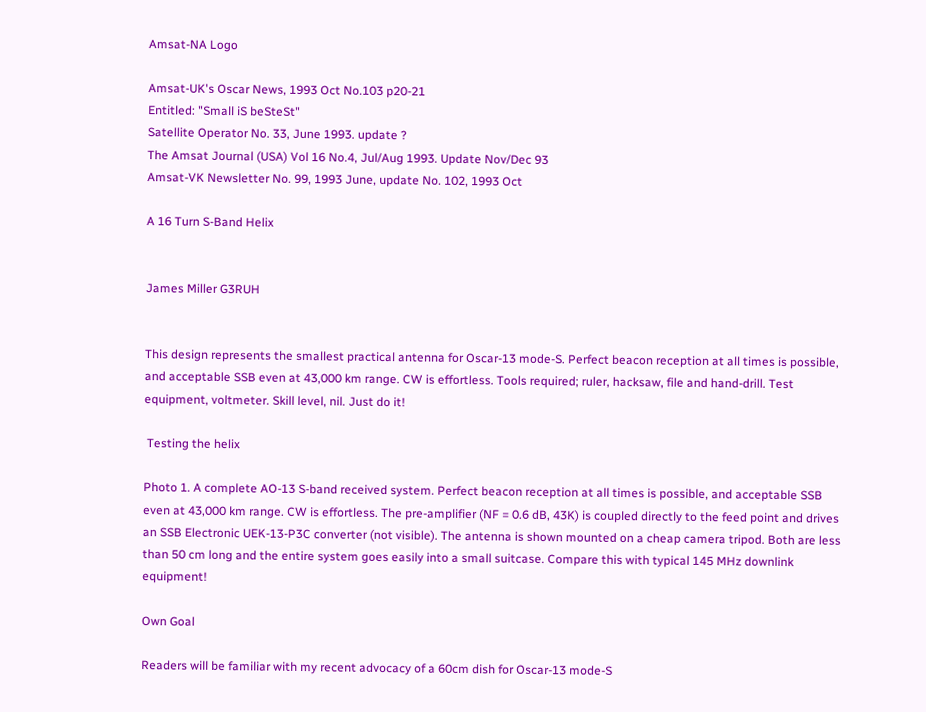Amsat-NA Logo

Amsat-UK's Oscar News, 1993 Oct No.103 p20-21
Entitled: "Small iS beSteSt"
Satellite Operator No. 33, June 1993. update ?
The Amsat Journal (USA) Vol 16 No.4, Jul/Aug 1993. Update Nov/Dec 93
Amsat-VK Newsletter No. 99, 1993 June, update No. 102, 1993 Oct

A 16 Turn S-Band Helix


James Miller G3RUH


This design represents the smallest practical antenna for Oscar-13 mode-S. Perfect beacon reception at all times is possible, and acceptable SSB even at 43,000 km range. CW is effortless. Tools required; ruler, hacksaw, file and hand-drill. Test equipment, voltmeter. Skill level, nil. Just do it!

 Testing the helix

Photo 1. A complete AO-13 S-band received system. Perfect beacon reception at all times is possible, and acceptable SSB even at 43,000 km range. CW is effortless. The pre-amplifier (NF = 0.6 dB, 43K) is coupled directly to the feed point and drives an SSB Electronic UEK-13-P3C converter (not visible). The antenna is shown mounted on a cheap camera tripod. Both are less than 50 cm long and the entire system goes easily into a small suitcase. Compare this with typical 145 MHz downlink equipment!

Own Goal

Readers will be familiar with my recent advocacy of a 60cm dish for Oscar-13 mode-S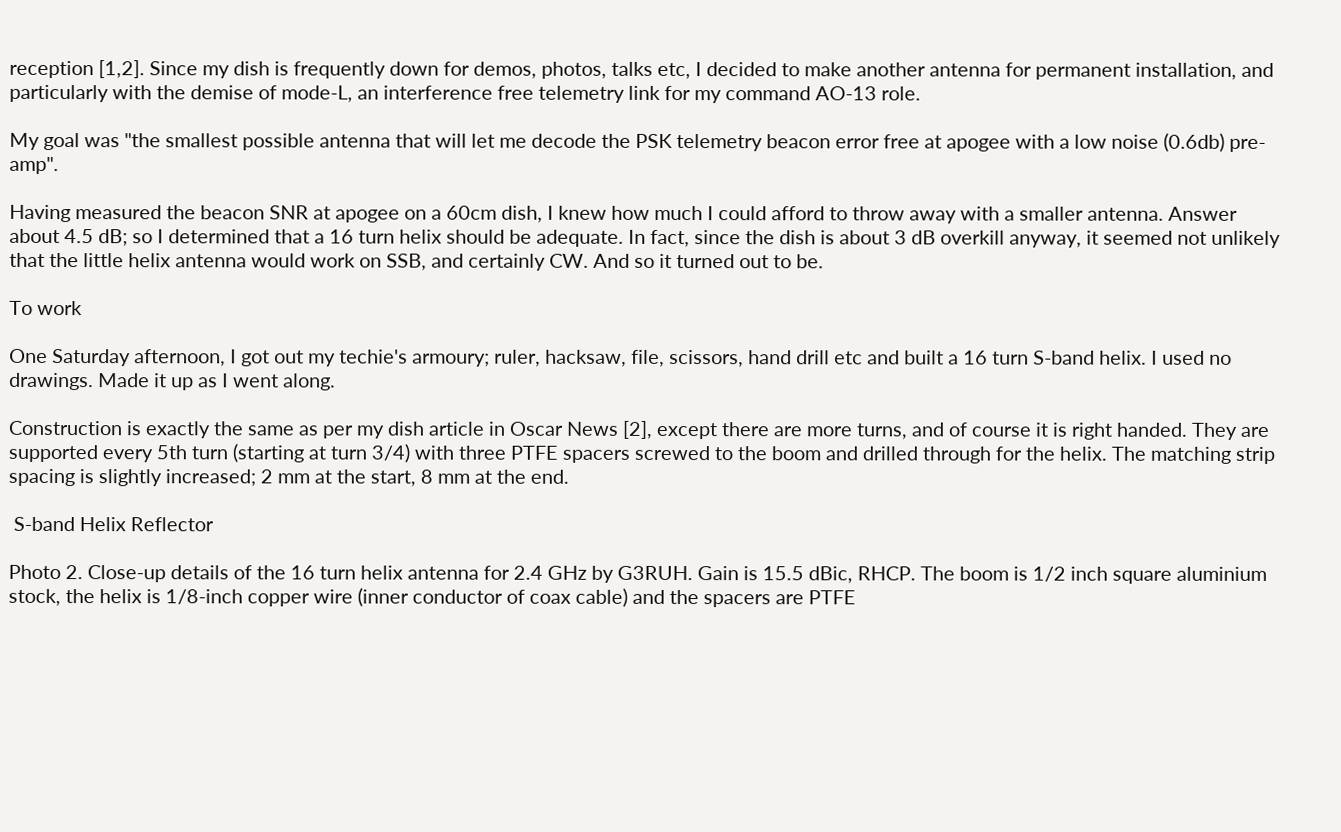reception [1,2]. Since my dish is frequently down for demos, photos, talks etc, I decided to make another antenna for permanent installation, and particularly with the demise of mode-L, an interference free telemetry link for my command AO-13 role.

My goal was "the smallest possible antenna that will let me decode the PSK telemetry beacon error free at apogee with a low noise (0.6db) pre-amp".

Having measured the beacon SNR at apogee on a 60cm dish, I knew how much I could afford to throw away with a smaller antenna. Answer about 4.5 dB; so I determined that a 16 turn helix should be adequate. In fact, since the dish is about 3 dB overkill anyway, it seemed not unlikely that the little helix antenna would work on SSB, and certainly CW. And so it turned out to be.

To work

One Saturday afternoon, I got out my techie's armoury; ruler, hacksaw, file, scissors, hand drill etc and built a 16 turn S-band helix. I used no drawings. Made it up as I went along.

Construction is exactly the same as per my dish article in Oscar News [2], except there are more turns, and of course it is right handed. They are supported every 5th turn (starting at turn 3/4) with three PTFE spacers screwed to the boom and drilled through for the helix. The matching strip spacing is slightly increased; 2 mm at the start, 8 mm at the end.

 S-band Helix Reflector

Photo 2. Close-up details of the 16 turn helix antenna for 2.4 GHz by G3RUH. Gain is 15.5 dBic, RHCP. The boom is 1/2 inch square aluminium stock, the helix is 1/8-inch copper wire (inner conductor of coax cable) and the spacers are PTFE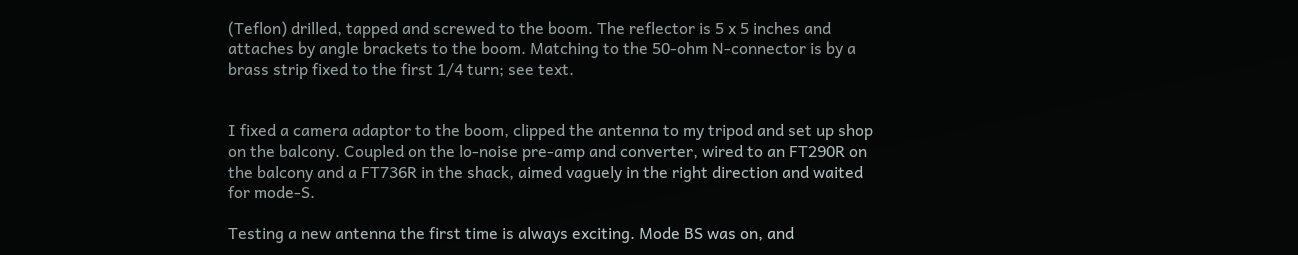(Teflon) drilled, tapped and screwed to the boom. The reflector is 5 x 5 inches and attaches by angle brackets to the boom. Matching to the 50-ohm N-connector is by a brass strip fixed to the first 1/4 turn; see text.


I fixed a camera adaptor to the boom, clipped the antenna to my tripod and set up shop on the balcony. Coupled on the lo-noise pre-amp and converter, wired to an FT290R on the balcony and a FT736R in the shack, aimed vaguely in the right direction and waited for mode-S.

Testing a new antenna the first time is always exciting. Mode BS was on, and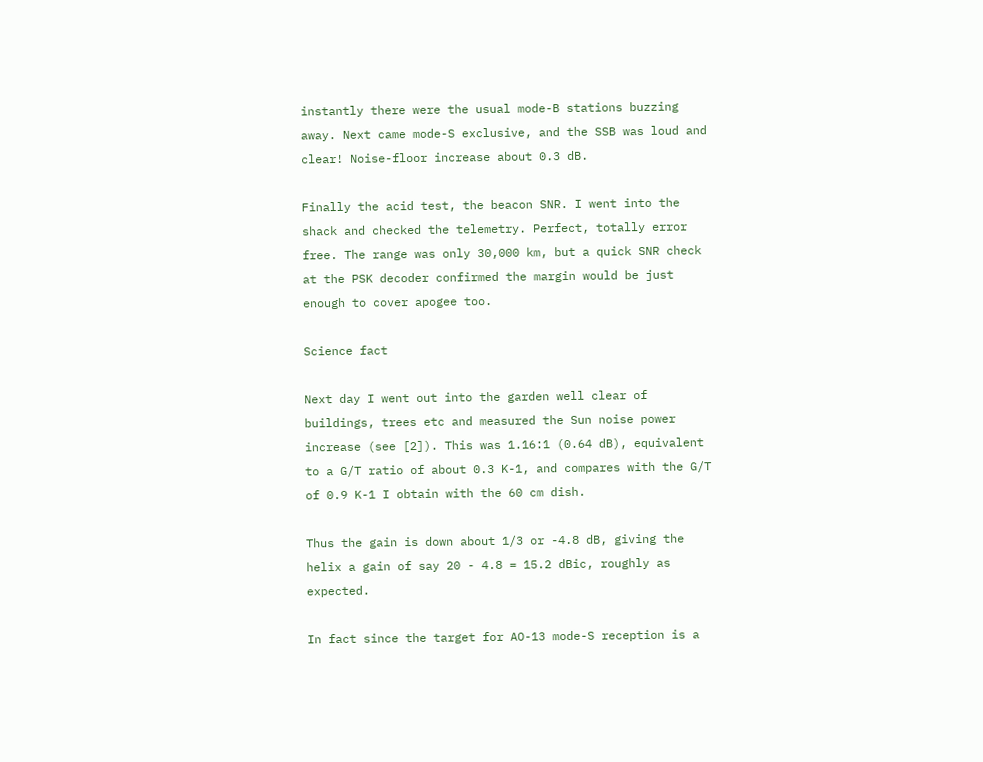instantly there were the usual mode-B stations buzzing away. Next came mode-S exclusive, and the SSB was loud and clear! Noise-floor increase about 0.3 dB.

Finally the acid test, the beacon SNR. I went into the shack and checked the telemetry. Perfect, totally error free. The range was only 30,000 km, but a quick SNR check at the PSK decoder confirmed the margin would be just enough to cover apogee too.

Science fact

Next day I went out into the garden well clear of buildings, trees etc and measured the Sun noise power increase (see [2]). This was 1.16:1 (0.64 dB), equivalent to a G/T ratio of about 0.3 K-1, and compares with the G/T of 0.9 K-1 I obtain with the 60 cm dish.

Thus the gain is down about 1/3 or -4.8 dB, giving the helix a gain of say 20 - 4.8 = 15.2 dBic, roughly as expected.

In fact since the target for AO-13 mode-S reception is a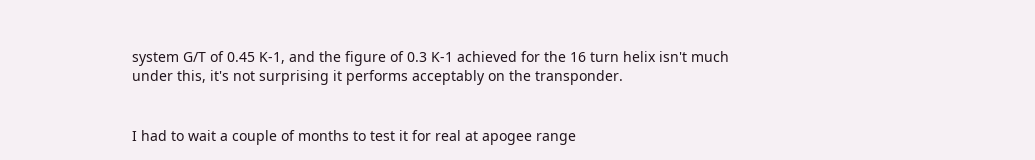system G/T of 0.45 K-1, and the figure of 0.3 K-1 achieved for the 16 turn helix isn't much under this, it's not surprising it performs acceptably on the transponder.


I had to wait a couple of months to test it for real at apogee range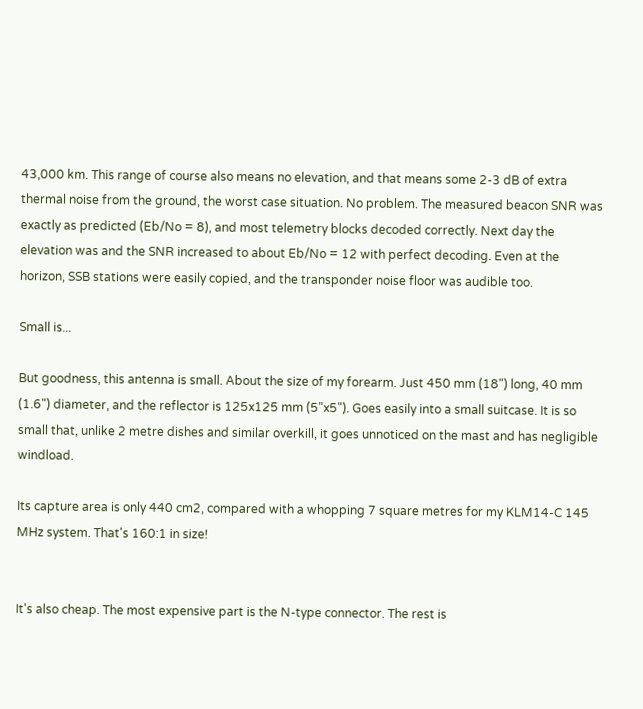43,000 km. This range of course also means no elevation, and that means some 2-3 dB of extra thermal noise from the ground, the worst case situation. No problem. The measured beacon SNR was exactly as predicted (Eb/No = 8), and most telemetry blocks decoded correctly. Next day the elevation was and the SNR increased to about Eb/No = 12 with perfect decoding. Even at the horizon, SSB stations were easily copied, and the transponder noise floor was audible too.

Small is...

But goodness, this antenna is small. About the size of my forearm. Just 450 mm (18") long, 40 mm (1.6") diameter, and the reflector is 125x125 mm (5"x5"). Goes easily into a small suitcase. It is so small that, unlike 2 metre dishes and similar overkill, it goes unnoticed on the mast and has negligible windload.

Its capture area is only 440 cm2, compared with a whopping 7 square metres for my KLM14-C 145 MHz system. That's 160:1 in size!


It's also cheap. The most expensive part is the N-type connector. The rest is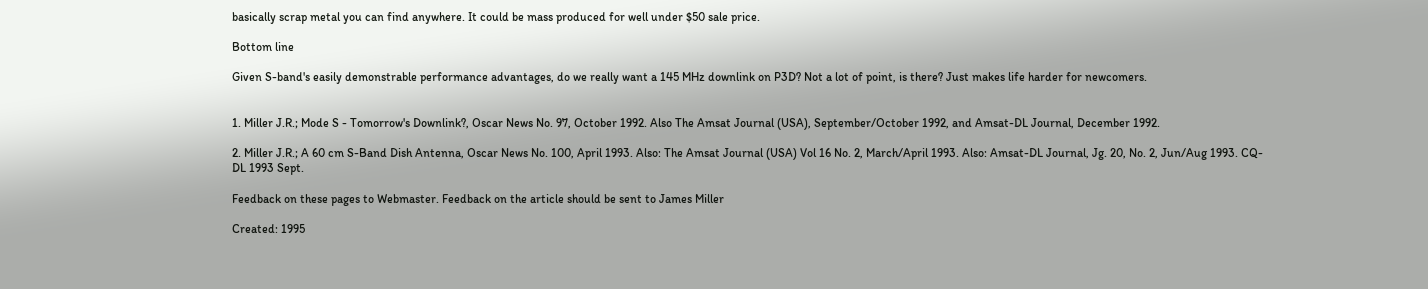basically scrap metal you can find anywhere. It could be mass produced for well under $50 sale price.

Bottom line

Given S-band's easily demonstrable performance advantages, do we really want a 145 MHz downlink on P3D? Not a lot of point, is there? Just makes life harder for newcomers.


1. Miller J.R.; Mode S - Tomorrow's Downlink?, Oscar News No. 97, October 1992. Also The Amsat Journal (USA), September/October 1992, and Amsat-DL Journal, December 1992.

2. Miller J.R.; A 60 cm S-Band Dish Antenna, Oscar News No. 100, April 1993. Also: The Amsat Journal (USA) Vol 16 No. 2, March/April 1993. Also: Amsat-DL Journal, Jg. 20, No. 2, Jun/Aug 1993. CQ-DL 1993 Sept.

Feedback on these pages to Webmaster. Feedback on the article should be sent to James Miller

Created: 1995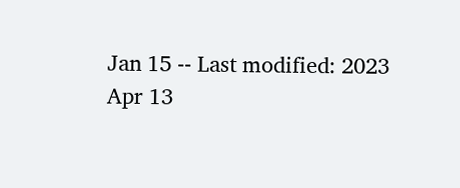Jan 15 -- Last modified: 2023 Apr 13